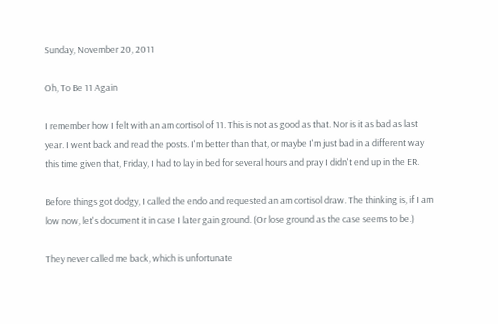Sunday, November 20, 2011

Oh, To Be 11 Again

I remember how I felt with an am cortisol of 11. This is not as good as that. Nor is it as bad as last year. I went back and read the posts. I'm better than that, or maybe I'm just bad in a different way this time given that, Friday, I had to lay in bed for several hours and pray I didn't end up in the ER.

Before things got dodgy, I called the endo and requested an am cortisol draw. The thinking is, if I am low now, let's document it in case I later gain ground. (Or lose ground as the case seems to be.)

They never called me back, which is unfortunate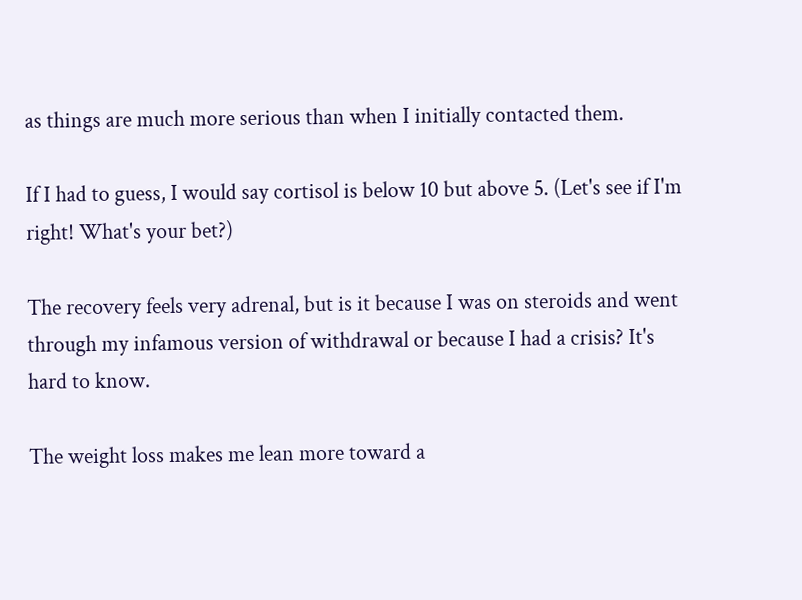as things are much more serious than when I initially contacted them.

If I had to guess, I would say cortisol is below 10 but above 5. (Let's see if I'm right! What's your bet?)

The recovery feels very adrenal, but is it because I was on steroids and went through my infamous version of withdrawal or because I had a crisis? It's hard to know.

The weight loss makes me lean more toward a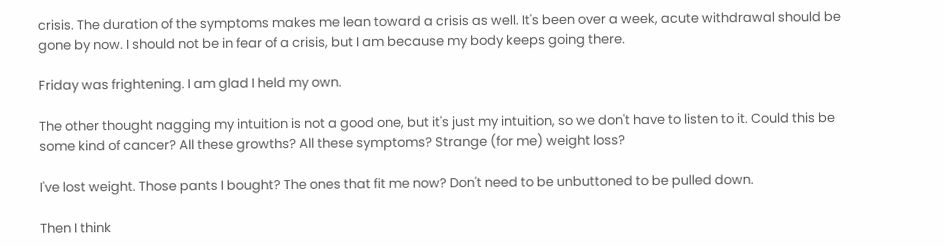crisis. The duration of the symptoms makes me lean toward a crisis as well. It's been over a week, acute withdrawal should be gone by now. I should not be in fear of a crisis, but I am because my body keeps going there.

Friday was frightening. I am glad I held my own.

The other thought nagging my intuition is not a good one, but it's just my intuition, so we don't have to listen to it. Could this be some kind of cancer? All these growths? All these symptoms? Strange (for me) weight loss?

I've lost weight. Those pants I bought? The ones that fit me now? Don't need to be unbuttoned to be pulled down.

Then I think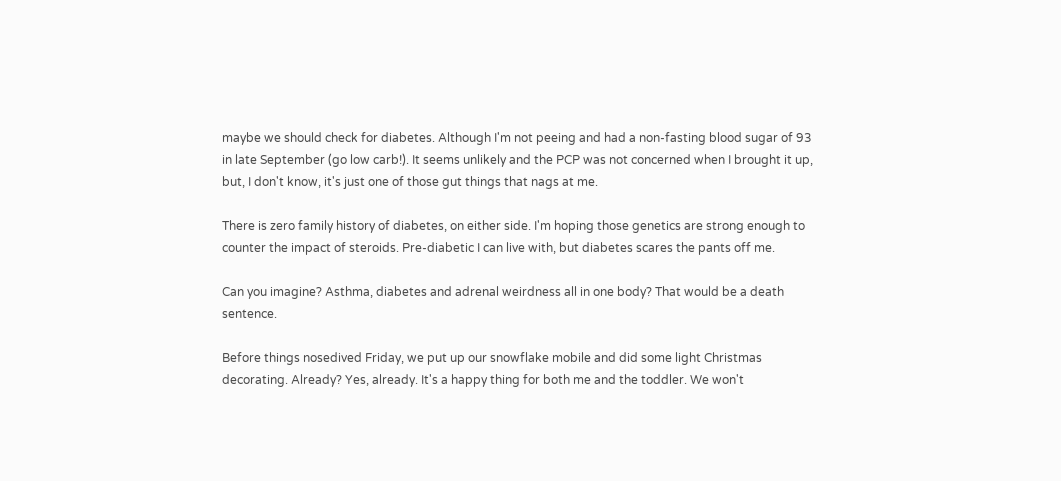maybe we should check for diabetes. Although I'm not peeing and had a non-fasting blood sugar of 93 in late September (go low carb!). It seems unlikely and the PCP was not concerned when I brought it up, but, I don't know, it's just one of those gut things that nags at me.

There is zero family history of diabetes, on either side. I'm hoping those genetics are strong enough to counter the impact of steroids. Pre-diabetic I can live with, but diabetes scares the pants off me.

Can you imagine? Asthma, diabetes and adrenal weirdness all in one body? That would be a death sentence.

Before things nosedived Friday, we put up our snowflake mobile and did some light Christmas decorating. Already? Yes, already. It's a happy thing for both me and the toddler. We won't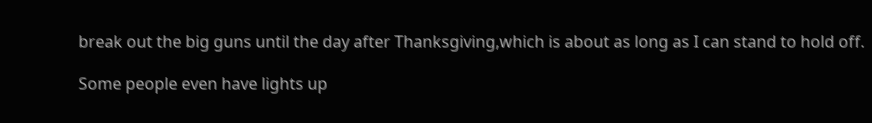break out the big guns until the day after Thanksgiving,which is about as long as I can stand to hold off.

Some people even have lights up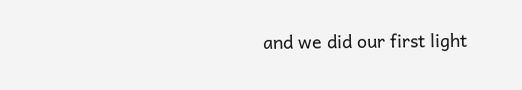and we did our first light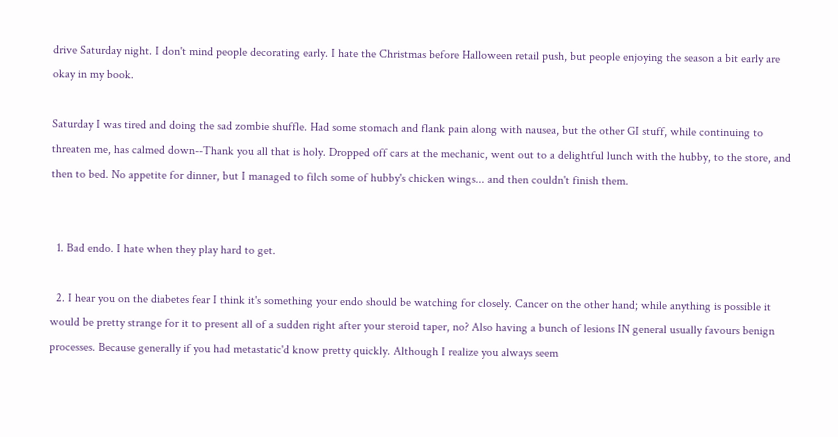drive Saturday night. I don't mind people decorating early. I hate the Christmas before Halloween retail push, but people enjoying the season a bit early are okay in my book.

Saturday I was tired and doing the sad zombie shuffle. Had some stomach and flank pain along with nausea, but the other GI stuff, while continuing to threaten me, has calmed down--Thank you all that is holy. Dropped off cars at the mechanic, went out to a delightful lunch with the hubby, to the store, and then to bed. No appetite for dinner, but I managed to filch some of hubby's chicken wings... and then couldn't finish them.


  1. Bad endo. I hate when they play hard to get.

  2. I hear you on the diabetes fear I think it's something your endo should be watching for closely. Cancer on the other hand; while anything is possible it would be pretty strange for it to present all of a sudden right after your steroid taper, no? Also having a bunch of lesions IN general usually favours benign processes. Because generally if you had metastatic'd know pretty quickly. Although I realize you always seem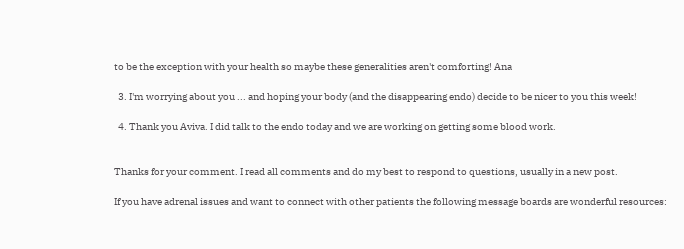to be the exception with your health so maybe these generalities aren't comforting! Ana

  3. I'm worrying about you ... and hoping your body (and the disappearing endo) decide to be nicer to you this week!

  4. Thank you Aviva. I did talk to the endo today and we are working on getting some blood work.


Thanks for your comment. I read all comments and do my best to respond to questions, usually in a new post.

If you have adrenal issues and want to connect with other patients the following message boards are wonderful resources: